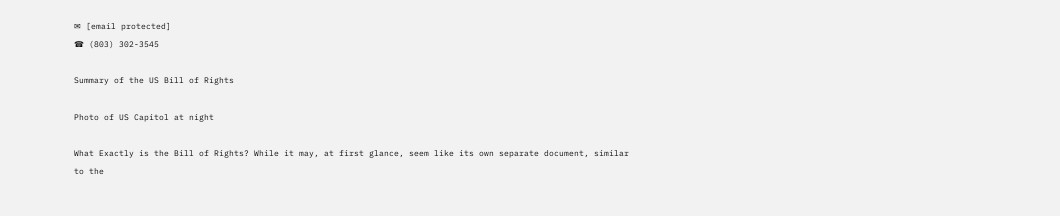✉ [email protected]
☎ (803) 302-3545

Summary of the US Bill of Rights

Photo of US Capitol at night

What Exactly is the Bill of Rights? While it may, at first glance, seem like its own separate document, similar to the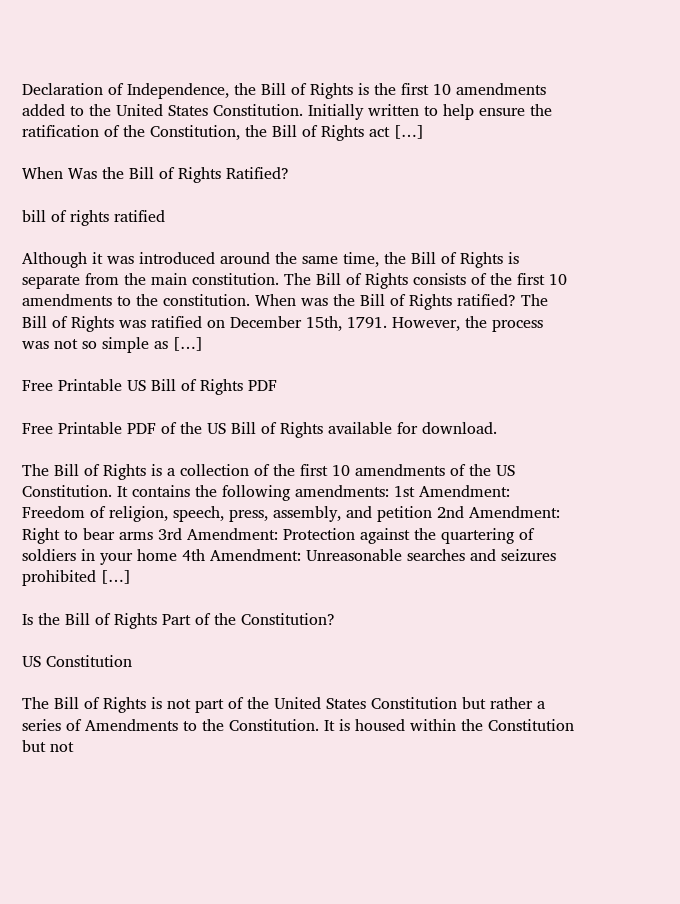Declaration of Independence, the Bill of Rights is the first 10 amendments added to the United States Constitution. Initially written to help ensure the ratification of the Constitution, the Bill of Rights act […]

When Was the Bill of Rights Ratified?

bill of rights ratified

Although it was introduced around the same time, the Bill of Rights is separate from the main constitution. The Bill of Rights consists of the first 10 amendments to the constitution. When was the Bill of Rights ratified? The Bill of Rights was ratified on December 15th, 1791. However, the process was not so simple as […]

Free Printable US Bill of Rights PDF

Free Printable PDF of the US Bill of Rights available for download.

The Bill of Rights is a collection of the first 10 amendments of the US Constitution. It contains the following amendments: 1st Amendment: Freedom of religion, speech, press, assembly, and petition 2nd Amendment: Right to bear arms 3rd Amendment: Protection against the quartering of soldiers in your home 4th Amendment: Unreasonable searches and seizures prohibited […]

Is the Bill of Rights Part of the Constitution?

US Constitution

The Bill of Rights is not part of the United States Constitution but rather a series of Amendments to the Constitution. It is housed within the Constitution but not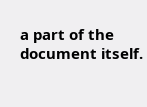a part of the document itself.